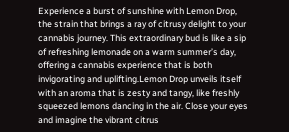Experience a burst of sunshine with Lemon Drop, the strain that brings a ray of citrusy delight to your cannabis journey. This extraordinary bud is like a sip of refreshing lemonade on a warm summer’s day, offering a cannabis experience that is both invigorating and uplifting.Lemon Drop unveils itself with an aroma that is zesty and tangy, like freshly squeezed lemons dancing in the air. Close your eyes and imagine the vibrant citrus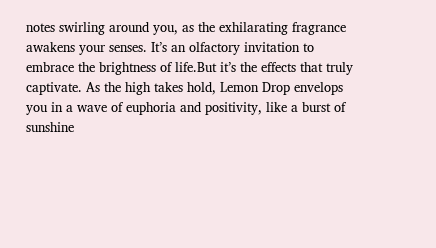notes swirling around you, as the exhilarating fragrance awakens your senses. It’s an olfactory invitation to embrace the brightness of life.But it’s the effects that truly captivate. As the high takes hold, Lemon Drop envelops you in a wave of euphoria and positivity, like a burst of sunshine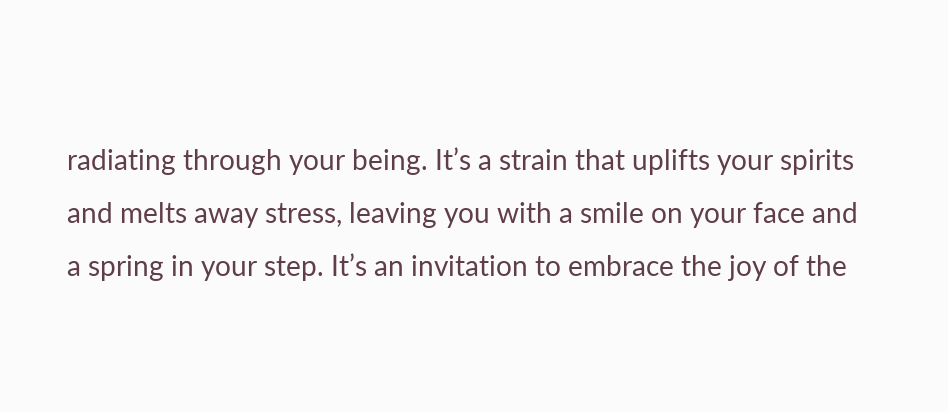radiating through your being. It’s a strain that uplifts your spirits and melts away stress, leaving you with a smile on your face and a spring in your step. It’s an invitation to embrace the joy of the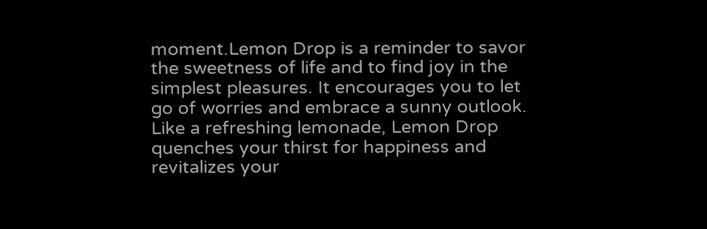moment.Lemon Drop is a reminder to savor the sweetness of life and to find joy in the simplest pleasures. It encourages you to let go of worries and embrace a sunny outlook. Like a refreshing lemonade, Lemon Drop quenches your thirst for happiness and revitalizes your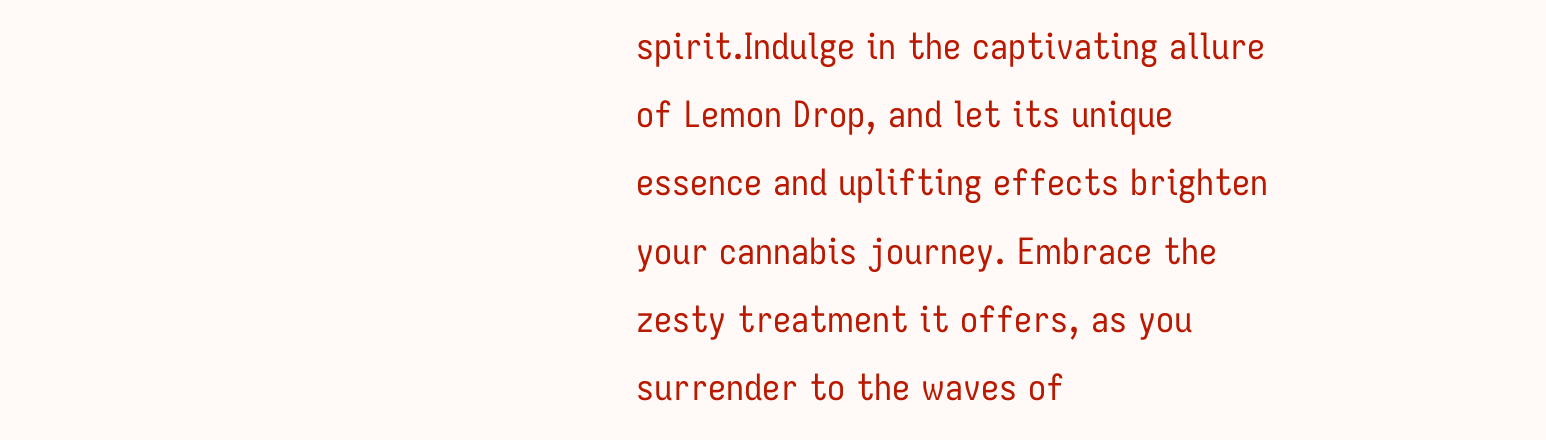spirit.Indulge in the captivating allure of Lemon Drop, and let its unique essence and uplifting effects brighten your cannabis journey. Embrace the zesty treatment it offers, as you surrender to the waves of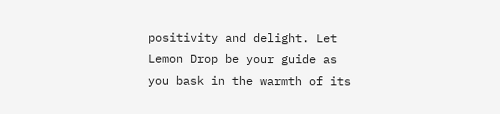positivity and delight. Let Lemon Drop be your guide as you bask in the warmth of its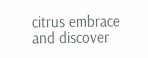citrus embrace and discover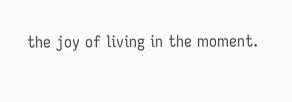the joy of living in the moment.